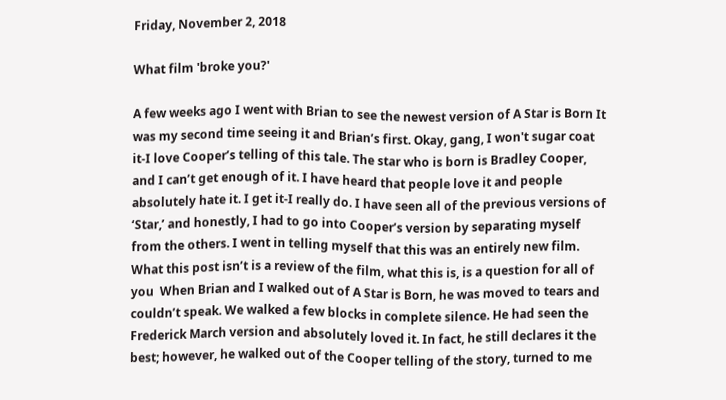Friday, November 2, 2018

What film 'broke you?'

A few weeks ago I went with Brian to see the newest version of A Star is Born It was my second time seeing it and Brian’s first. Okay, gang, I won't sugar coat it-I love Cooper’s telling of this tale. The star who is born is Bradley Cooper, and I can’t get enough of it. I have heard that people love it and people absolutely hate it. I get it-I really do. I have seen all of the previous versions of ‘Star,’ and honestly, I had to go into Cooper’s version by separating myself from the others. I went in telling myself that this was an entirely new film.
What this post isn’t is a review of the film, what this is, is a question for all of you  When Brian and I walked out of A Star is Born, he was moved to tears and couldn’t speak. We walked a few blocks in complete silence. He had seen the Frederick March version and absolutely loved it. In fact, he still declares it the best; however, he walked out of the Cooper telling of the story, turned to me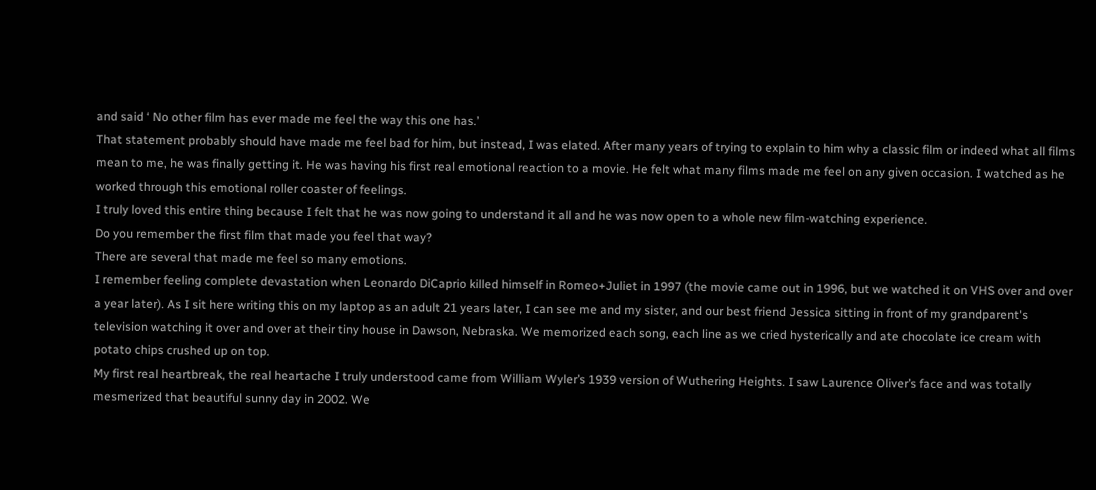and said ‘ No other film has ever made me feel the way this one has.’
That statement probably should have made me feel bad for him, but instead, I was elated. After many years of trying to explain to him why a classic film or indeed what all films mean to me, he was finally getting it. He was having his first real emotional reaction to a movie. He felt what many films made me feel on any given occasion. I watched as he worked through this emotional roller coaster of feelings.
I truly loved this entire thing because I felt that he was now going to understand it all and he was now open to a whole new film-watching experience.
Do you remember the first film that made you feel that way?
There are several that made me feel so many emotions.
I remember feeling complete devastation when Leonardo DiCaprio killed himself in Romeo+Juliet in 1997 (the movie came out in 1996, but we watched it on VHS over and over a year later). As I sit here writing this on my laptop as an adult 21 years later, I can see me and my sister, and our best friend Jessica sitting in front of my grandparent's television watching it over and over at their tiny house in Dawson, Nebraska. We memorized each song, each line as we cried hysterically and ate chocolate ice cream with potato chips crushed up on top.
My first real heartbreak, the real heartache I truly understood came from William Wyler’s 1939 version of Wuthering Heights. I saw Laurence Oliver’s face and was totally mesmerized that beautiful sunny day in 2002. We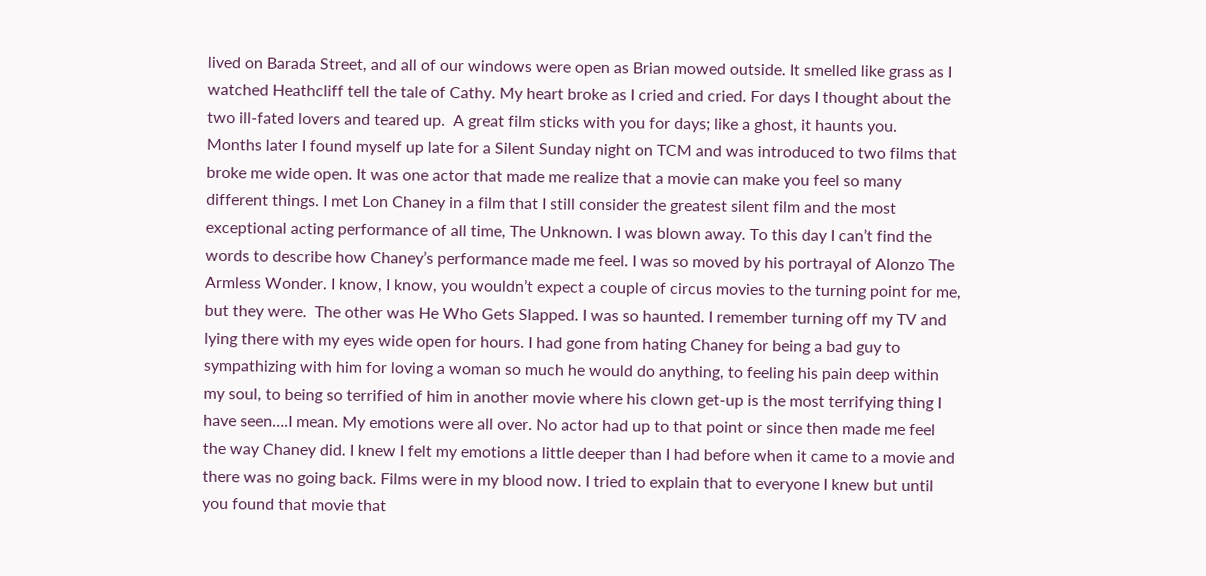lived on Barada Street, and all of our windows were open as Brian mowed outside. It smelled like grass as I watched Heathcliff tell the tale of Cathy. My heart broke as I cried and cried. For days I thought about the two ill-fated lovers and teared up.  A great film sticks with you for days; like a ghost, it haunts you.
Months later I found myself up late for a Silent Sunday night on TCM and was introduced to two films that broke me wide open. It was one actor that made me realize that a movie can make you feel so many different things. I met Lon Chaney in a film that I still consider the greatest silent film and the most exceptional acting performance of all time, The Unknown. I was blown away. To this day I can’t find the words to describe how Chaney’s performance made me feel. I was so moved by his portrayal of Alonzo The Armless Wonder. I know, I know, you wouldn’t expect a couple of circus movies to the turning point for me, but they were.  The other was He Who Gets Slapped. I was so haunted. I remember turning off my TV and lying there with my eyes wide open for hours. I had gone from hating Chaney for being a bad guy to sympathizing with him for loving a woman so much he would do anything, to feeling his pain deep within my soul, to being so terrified of him in another movie where his clown get-up is the most terrifying thing I have seen….I mean. My emotions were all over. No actor had up to that point or since then made me feel the way Chaney did. I knew I felt my emotions a little deeper than I had before when it came to a movie and there was no going back. Films were in my blood now. I tried to explain that to everyone I knew but until you found that movie that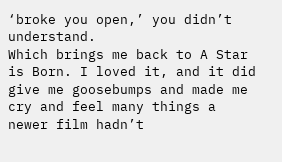‘broke you open,’ you didn’t understand.
Which brings me back to A Star is Born. I loved it, and it did give me goosebumps and made me cry and feel many things a newer film hadn’t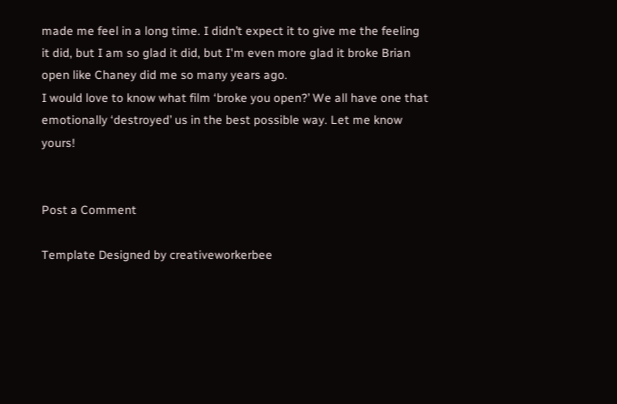made me feel in a long time. I didn’t expect it to give me the feeling it did, but I am so glad it did, but I'm even more glad it broke Brian open like Chaney did me so many years ago.
I would love to know what film ‘broke you open?’ We all have one that emotionally ‘destroyed’ us in the best possible way. Let me know yours!


Post a Comment

Template Designed by creativeworkerbee